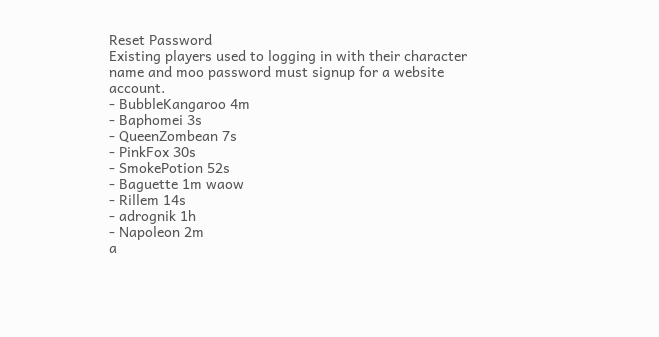Reset Password
Existing players used to logging in with their character name and moo password must signup for a website account.
- BubbleKangaroo 4m
- Baphomei 3s
- QueenZombean 7s
- PinkFox 30s
- SmokePotion 52s
- Baguette 1m waow
- Rillem 14s
- adrognik 1h
- Napoleon 2m
a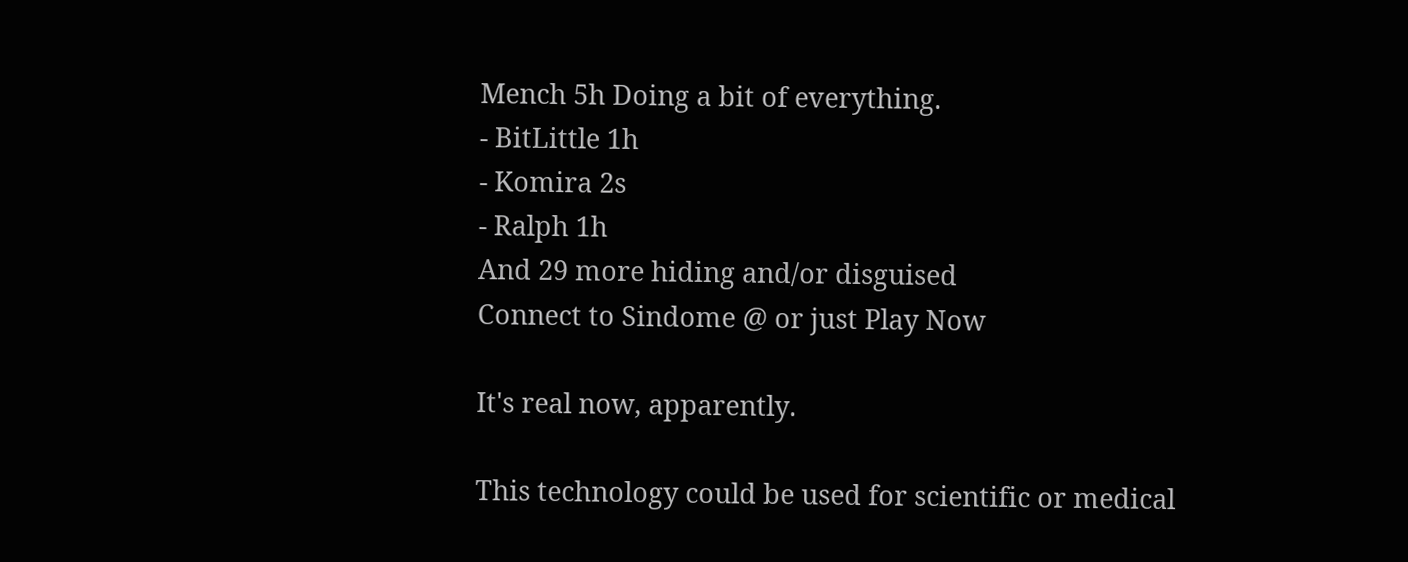Mench 5h Doing a bit of everything.
- BitLittle 1h
- Komira 2s
- Ralph 1h
And 29 more hiding and/or disguised
Connect to Sindome @ or just Play Now

It's real now, apparently.

This technology could be used for scientific or medical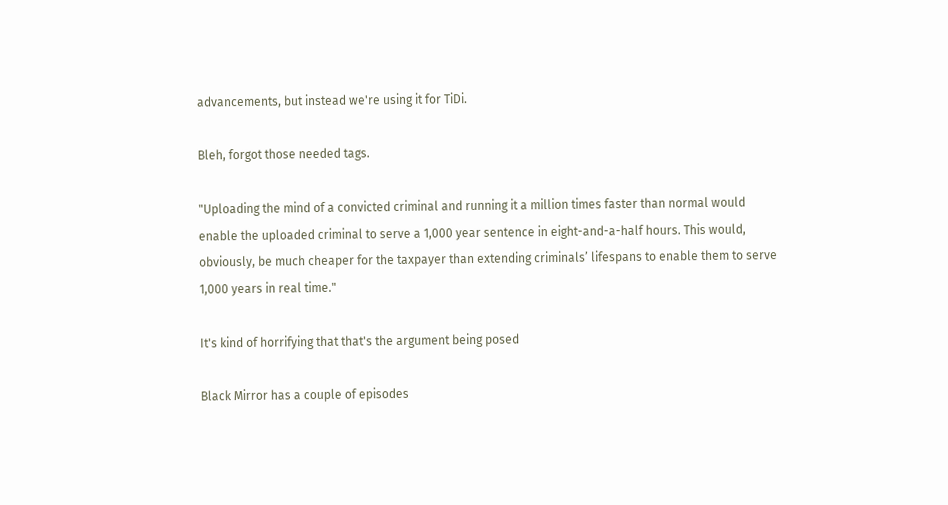advancements, but instead we're using it for TiDi.

Bleh, forgot those needed tags.

"Uploading the mind of a convicted criminal and running it a million times faster than normal would enable the uploaded criminal to serve a 1,000 year sentence in eight-and-a-half hours. This would, obviously, be much cheaper for the taxpayer than extending criminals’ lifespans to enable them to serve 1,000 years in real time."

It's kind of horrifying that that's the argument being posed

Black Mirror has a couple of episodes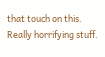that touch on this. Really horrifying stuff.